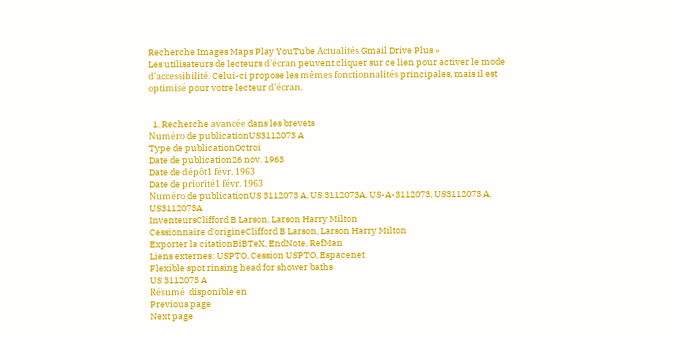Recherche Images Maps Play YouTube Actualités Gmail Drive Plus »
Les utilisateurs de lecteurs d'écran peuvent cliquer sur ce lien pour activer le mode d'accessibilité. Celui-ci propose les mêmes fonctionnalités principales, mais il est optimisé pour votre lecteur d'écran.


  1. Recherche avancée dans les brevets
Numéro de publicationUS3112073 A
Type de publicationOctroi
Date de publication26 nov. 1963
Date de dépôt1 févr. 1963
Date de priorité1 févr. 1963
Numéro de publicationUS 3112073 A, US 3112073A, US-A-3112073, US3112073 A, US3112073A
InventeursClifford B Larson, Larson Harry Milton
Cessionnaire d'origineClifford B Larson, Larson Harry Milton
Exporter la citationBiBTeX, EndNote, RefMan
Liens externes: USPTO, Cession USPTO, Espacenet
Flexible spot rinsing head for shower baths
US 3112073 A
Résumé  disponible en
Previous page
Next page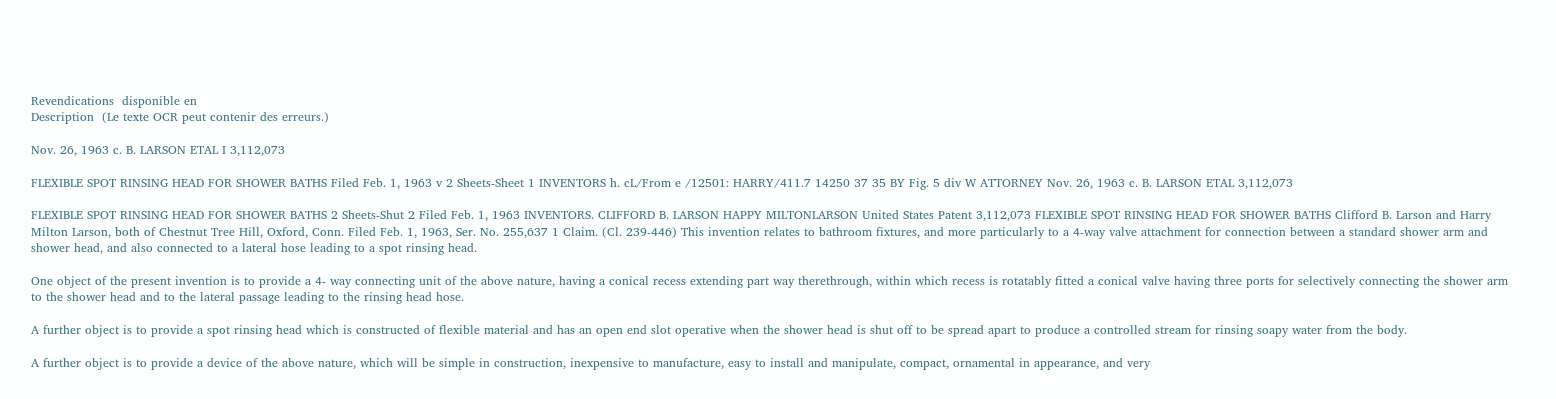Revendications  disponible en
Description  (Le texte OCR peut contenir des erreurs.)

Nov. 26, 1963 c. B. LARSON ETAL I 3,112,073

FLEXIBLE SPOT RINSING HEAD FOR SHOWER BATHS Filed Feb. 1, 1963 v 2 Sheets-Sheet 1 INVENTORS h. cL/From e /12501: HARRY/411.7 14250 37 35 BY Fig. 5 div W ATTORNEY Nov. 26, 1963 c. B. LARSON ETAL 3,112,073

FLEXIBLE SPOT RINSING HEAD FOR SHOWER BATHS 2 Sheets-Shut 2 Filed Feb. 1, 1963 INVENTORS. CLIFFORD B. LARSON HAPPY MILTONLARSON United States Patent 3,112,073 FLEXIBLE SPOT RINSING HEAD FOR SHOWER BATHS Clifford B. Larson and Harry Milton Larson, both of Chestnut Tree Hill, Oxford, Conn. Filed Feb. 1, 1963, Ser. No. 255,637 1 Claim. (Cl. 239-446) This invention relates to bathroom fixtures, and more particularly to a 4-way valve attachment for connection between a standard shower arm and shower head, and also connected to a lateral hose leading to a spot rinsing head.

One object of the present invention is to provide a 4- way connecting unit of the above nature, having a conical recess extending part way therethrough, within which recess is rotatably fitted a conical valve having three ports for selectively connecting the shower arm to the shower head and to the lateral passage leading to the rinsing head hose.

A further object is to provide a spot rinsing head which is constructed of flexible material and has an open end slot operative when the shower head is shut off to be spread apart to produce a controlled stream for rinsing soapy water from the body.

A further object is to provide a device of the above nature, which will be simple in construction, inexpensive to manufacture, easy to install and manipulate, compact, ornamental in appearance, and very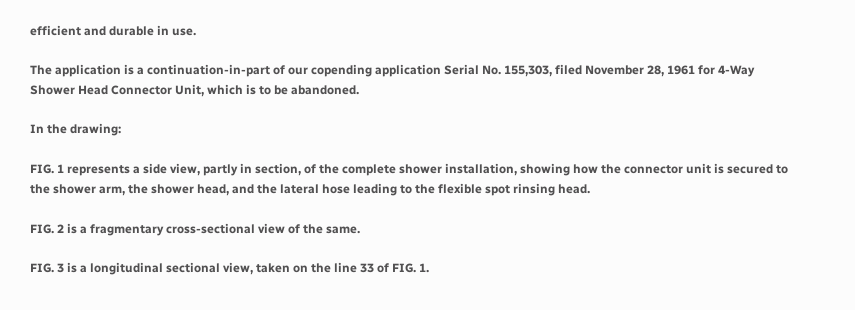efficient and durable in use.

The application is a continuation-in-part of our copending application Serial No. 155,303, filed November 28, 1961 for 4-Way Shower Head Connector Unit, which is to be abandoned.

In the drawing:

FIG. 1 represents a side view, partly in section, of the complete shower installation, showing how the connector unit is secured to the shower arm, the shower head, and the lateral hose leading to the flexible spot rinsing head.

FIG. 2 is a fragmentary cross-sectional view of the same.

FIG. 3 is a longitudinal sectional view, taken on the line 33 of FIG. 1.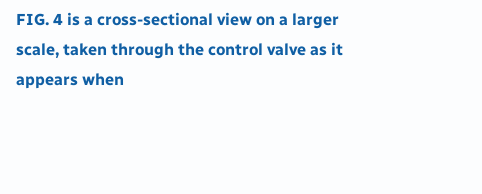FIG. 4 is a cross-sectional view on a larger scale, taken through the control valve as it appears when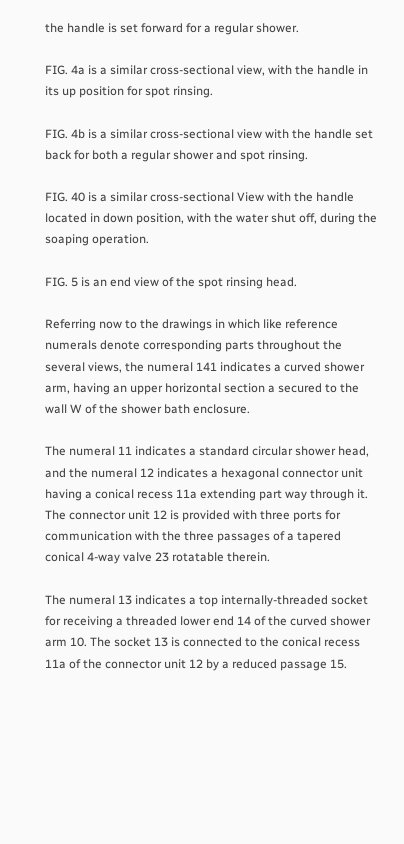the handle is set forward for a regular shower.

FIG. 4a is a similar cross-sectional view, with the handle in its up position for spot rinsing.

FIG. 4b is a similar cross-sectional view with the handle set back for both a regular shower and spot rinsing.

FIG. 40 is a similar cross-sectional View with the handle located in down position, with the water shut off, during the soaping operation.

FIG. 5 is an end view of the spot rinsing head.

Referring now to the drawings in which like reference numerals denote corresponding parts throughout the several views, the numeral 141 indicates a curved shower arm, having an upper horizontal section a secured to the wall W of the shower bath enclosure.

The numeral 11 indicates a standard circular shower head, and the numeral 12 indicates a hexagonal connector unit having a conical recess 11a extending part way through it. The connector unit 12 is provided with three ports for communication with the three passages of a tapered conical 4-way valve 23 rotatable therein.

The numeral 13 indicates a top internally-threaded socket for receiving a threaded lower end 14 of the curved shower arm 10. The socket 13 is connected to the conical recess 11a of the connector unit 12 by a reduced passage 15.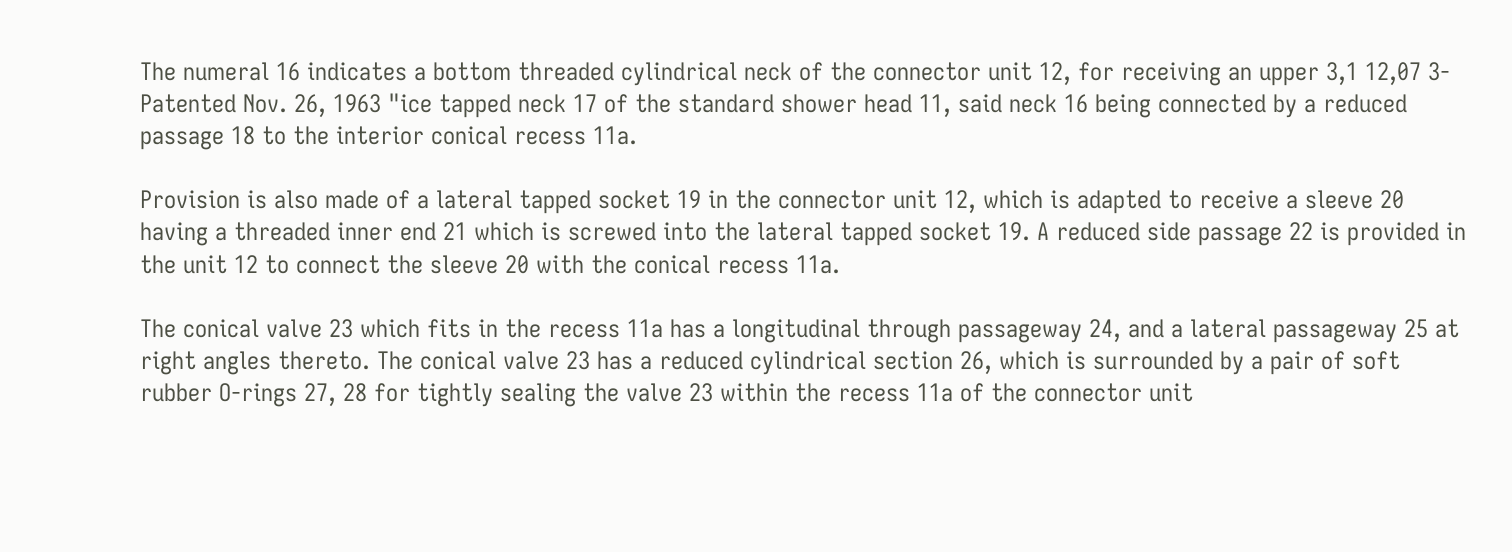The numeral 16 indicates a bottom threaded cylindrical neck of the connector unit 12, for receiving an upper 3,1 12,07 3- Patented Nov. 26, 1963 "ice tapped neck 17 of the standard shower head 11, said neck 16 being connected by a reduced passage 18 to the interior conical recess 11a.

Provision is also made of a lateral tapped socket 19 in the connector unit 12, which is adapted to receive a sleeve 20 having a threaded inner end 21 which is screwed into the lateral tapped socket 19. A reduced side passage 22 is provided in the unit 12 to connect the sleeve 20 with the conical recess 11a.

The conical valve 23 which fits in the recess 11a has a longitudinal through passageway 24, and a lateral passageway 25 at right angles thereto. The conical valve 23 has a reduced cylindrical section 26, which is surrounded by a pair of soft rubber O-rings 27, 28 for tightly sealing the valve 23 within the recess 11a of the connector unit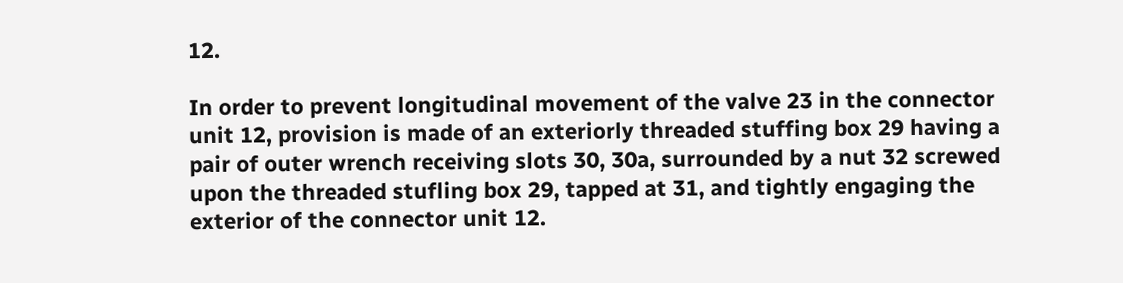12.

In order to prevent longitudinal movement of the valve 23 in the connector unit 12, provision is made of an exteriorly threaded stuffing box 29 having a pair of outer wrench receiving slots 30, 30a, surrounded by a nut 32 screwed upon the threaded stufling box 29, tapped at 31, and tightly engaging the exterior of the connector unit 12.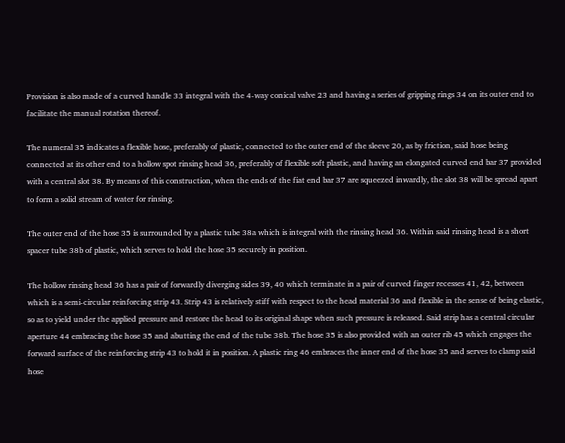Provision is also made of a curved handle 33 integral with the 4-way conical valve 23 and having a series of gripping rings 34 on its outer end to facilitate the manual rotation thereof.

The numeral 35 indicates a flexible hose, preferably of plastic, connected to the outer end of the sleeve 20, as by friction, said hose being connected at its other end to a hollow spot rinsing head 36, preferably of flexible soft plastic, and having an elongated curved end bar 37 provided with a central slot 38. By means of this construction, when the ends of the fiat end bar 37 are squeezed inwardly, the slot 38 will be spread apart to form a solid stream of water for rinsing.

The outer end of the hose 35 is surrounded by a plastic tube 38a which is integral with the rinsing head 36. Within said rinsing head is a short spacer tube 38b of plastic, which serves to hold the hose 35 securely in position.

The hollow rinsing head 36 has a pair of forwardly diverging sides 39, 40 which terminate in a pair of curved finger recesses 41, 42, between which is a semi-circular reinforcing strip 43. Strip 43 is relatively stiff with respect to the head material 36 and flexible in the sense of being elastic, so as to yield under the applied pressure and restore the head to its original shape when such pressure is released. Said strip has a central circular aperture 44 embracing the hose 35 and abutting the end of the tube 38b. The hose 35 is also provided with an outer rib 45 which engages the forward surface of the reinforcing strip 43 to hold it in position. A plastic ring 46 embraces the inner end of the hose 35 and serves to clamp said hose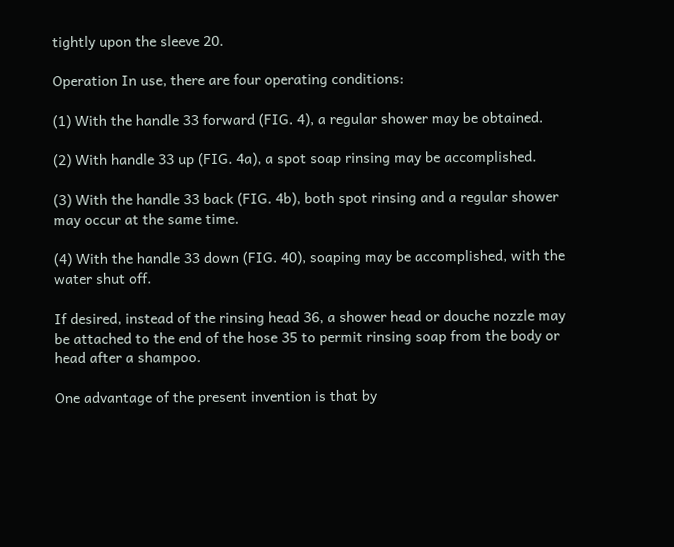tightly upon the sleeve 20.

Operation In use, there are four operating conditions:

(1) With the handle 33 forward (FIG. 4), a regular shower may be obtained.

(2) With handle 33 up (FIG. 4a), a spot soap rinsing may be accomplished.

(3) With the handle 33 back (FIG. 4b), both spot rinsing and a regular shower may occur at the same time.

(4) With the handle 33 down (FIG. 40), soaping may be accomplished, with the water shut off.

If desired, instead of the rinsing head 36, a shower head or douche nozzle may be attached to the end of the hose 35 to permit rinsing soap from the body or head after a shampoo.

One advantage of the present invention is that by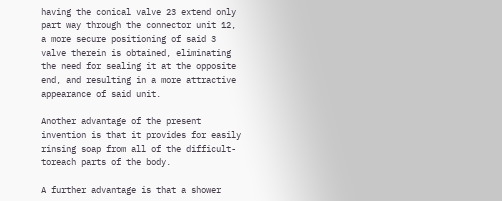having the conical valve 23 extend only part way through the connector unit 12, a more secure positioning of said 3 valve therein is obtained, eliminating the need for sealing it at the opposite end, and resulting in a more attractive appearance of said unit.

Another advantage of the present invention is that it provides for easily rinsing soap from all of the difficult-toreach parts of the body.

A further advantage is that a shower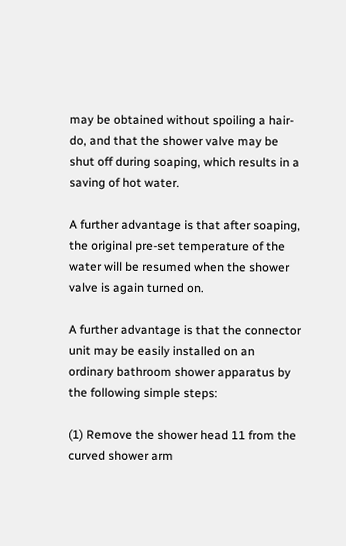may be obtained without spoiling a hair-do, and that the shower valve may be shut off during soaping, which results in a saving of hot water.

A further advantage is that after soaping, the original pre-set temperature of the water will be resumed when the shower valve is again turned on.

A further advantage is that the connector unit may be easily installed on an ordinary bathroom shower apparatus by the following simple steps:

(1) Remove the shower head 11 from the curved shower arm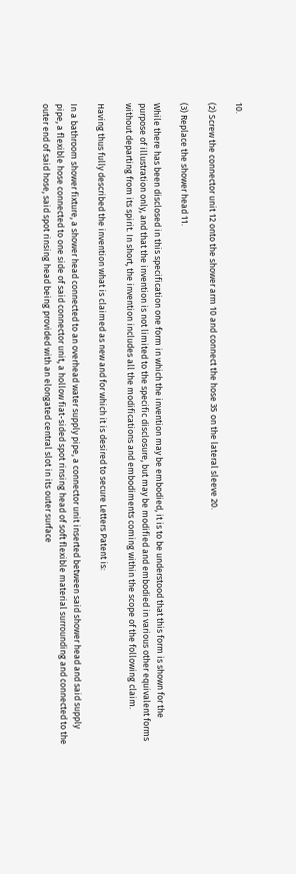10.

(2) Screw the connector unit 12 onto the shower arm 10 and connect the hose 35 on the lateral sleeve 20.

(3) Replace the shower head 11.

While there has been disclosed in this specification one form in which the invention may be embodied, it is to be understood that this form is shown for the purpose of illustration only, and that the invention is not limited to the specific disclosure, but may be modified and embodied in various other equivalent forms without departing from its spirit. In short, the invention includes all the modifications and embodiments coming within the scope of the following claim.

Having thus fully described the invention what is claimed as new and for which it is desired to secure Letters Patent is:

In a bathroom shower fixture, a shower head connected to an overhead water supply pipe, a connector unit inserted between said shower head and said supply pipe, a flexible hose connected to one side of said connector unit, a hollow fiat-sided spot rinsing head of soft flexible material surrounding and connected to the outer end of said hose, said spot rinsing head being provided with an elongated central slot in its outer surface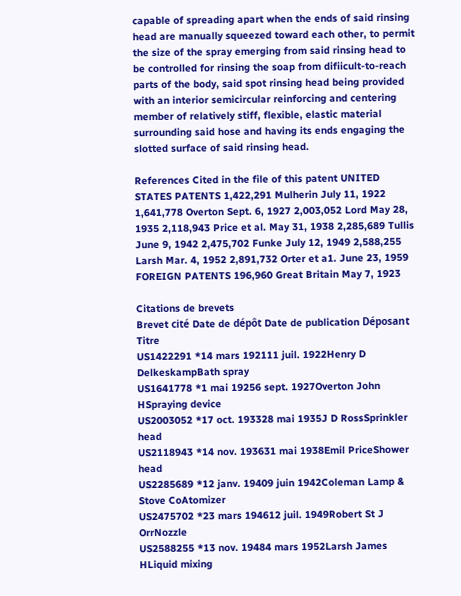capable of spreading apart when the ends of said rinsing head are manually squeezed toward each other, to permit the size of the spray emerging from said rinsing head to be controlled for rinsing the soap from difiicult-to-reach parts of the body, said spot rinsing head being provided with an interior semicircular reinforcing and centering member of relatively stiff, flexible, elastic material surrounding said hose and having its ends engaging the slotted surface of said rinsing head.

References Cited in the file of this patent UNITED STATES PATENTS 1,422,291 Mulherin July 11, 1922 1,641,778 Overton Sept. 6, 1927 2,003,052 Lord May 28, 1935 2,118,943 Price et al. May 31, 1938 2,285,689 Tullis June 9, 1942 2,475,702 Funke July 12, 1949 2,588,255 Larsh Mar. 4, 1952 2,891,732 Orter et a1. June 23, 1959 FOREIGN PATENTS 196,960 Great Britain May 7, 1923

Citations de brevets
Brevet cité Date de dépôt Date de publication Déposant Titre
US1422291 *14 mars 192111 juil. 1922Henry D DelkeskampBath spray
US1641778 *1 mai 19256 sept. 1927Overton John HSpraying device
US2003052 *17 oct. 193328 mai 1935J D RossSprinkler head
US2118943 *14 nov. 193631 mai 1938Emil PriceShower head
US2285689 *12 janv. 19409 juin 1942Coleman Lamp & Stove CoAtomizer
US2475702 *23 mars 194612 juil. 1949Robert St J OrrNozzle
US2588255 *13 nov. 19484 mars 1952Larsh James HLiquid mixing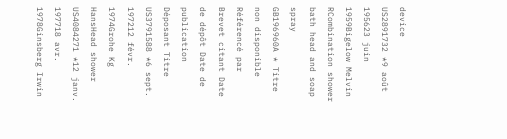device
US2891732 *9 août 195623 juin 1959Bigelow Melvin RCombination shower bath head and soap spray
GB196960A * Titre non disponible
Référencé par
Brevet citant Date de dépôt Date de publication Déposant Titre
US3791588 *6 sept. 197212 févr. 1974Grohe Kg HansHead shower
US4084271 *12 janv. 197718 avr. 1978Ginsberg Irwin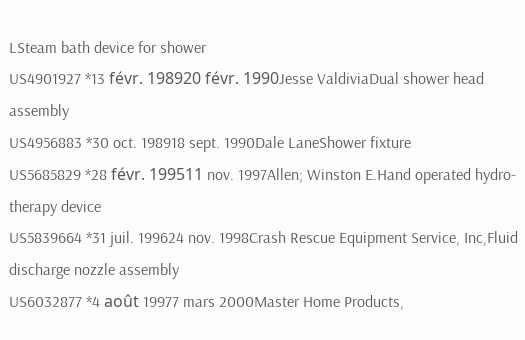LSteam bath device for shower
US4901927 *13 févr. 198920 févr. 1990Jesse ValdiviaDual shower head assembly
US4956883 *30 oct. 198918 sept. 1990Dale LaneShower fixture
US5685829 *28 févr. 199511 nov. 1997Allen; Winston E.Hand operated hydro-therapy device
US5839664 *31 juil. 199624 nov. 1998Crash Rescue Equipment Service, Inc,Fluid discharge nozzle assembly
US6032877 *4 août 19977 mars 2000Master Home Products,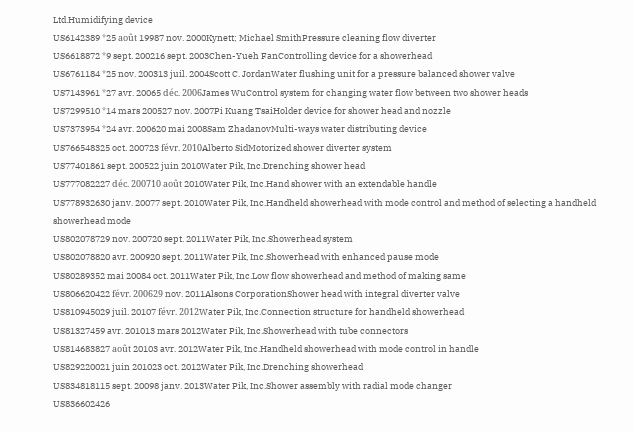Ltd.Humidifying device
US6142389 *25 août 19987 nov. 2000Kynett; Michael SmithPressure cleaning flow diverter
US6618872 *9 sept. 200216 sept. 2003Chen-Yueh FanControlling device for a showerhead
US6761184 *25 nov. 200313 juil. 2004Scott C. JordanWater flushing unit for a pressure balanced shower valve
US7143961 *27 avr. 20065 déc. 2006James WuControl system for changing water flow between two shower heads
US7299510 *14 mars 200527 nov. 2007Pi Kuang TsaiHolder device for shower head and nozzle
US7373954 *24 avr. 200620 mai 2008Sam ZhadanovMulti-ways water distributing device
US766548325 oct. 200723 févr. 2010Alberto SidMotorized shower diverter system
US77401861 sept. 200522 juin 2010Water Pik, Inc.Drenching shower head
US777082227 déc. 200710 août 2010Water Pik, Inc.Hand shower with an extendable handle
US778932630 janv. 20077 sept. 2010Water Pik, Inc.Handheld showerhead with mode control and method of selecting a handheld showerhead mode
US802078729 nov. 200720 sept. 2011Water Pik, Inc.Showerhead system
US802078820 avr. 200920 sept. 2011Water Pik, Inc.Showerhead with enhanced pause mode
US80289352 mai 20084 oct. 2011Water Pik, Inc.Low flow showerhead and method of making same
US806620422 févr. 200629 nov. 2011Alsons CorporationShower head with integral diverter valve
US810945029 juil. 20107 févr. 2012Water Pik, Inc.Connection structure for handheld showerhead
US81327459 avr. 201013 mars 2012Water Pik, Inc.Showerhead with tube connectors
US814683827 août 20103 avr. 2012Water Pik, Inc.Handheld showerhead with mode control in handle
US829220021 juin 201023 oct. 2012Water Pik, Inc.Drenching showerhead
US834818115 sept. 20098 janv. 2013Water Pik, Inc.Shower assembly with radial mode changer
US836602426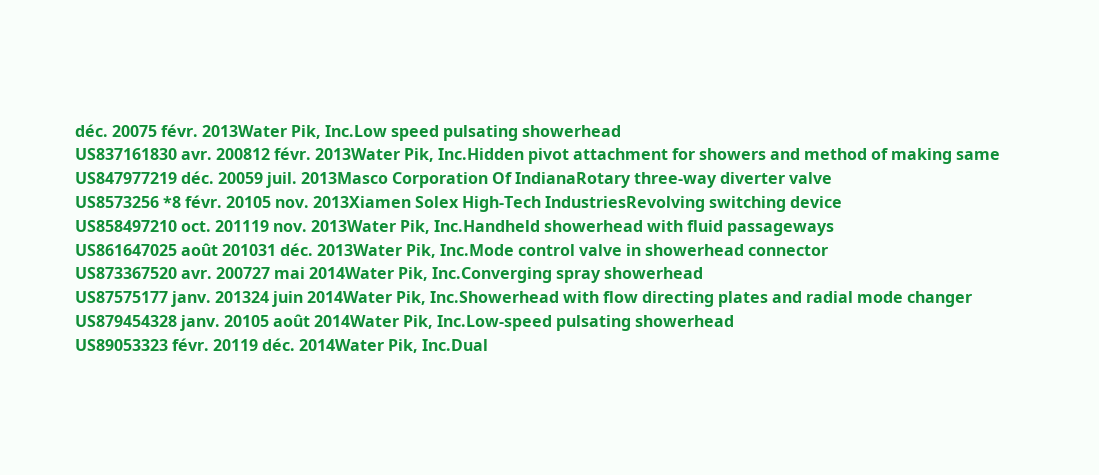déc. 20075 févr. 2013Water Pik, Inc.Low speed pulsating showerhead
US837161830 avr. 200812 févr. 2013Water Pik, Inc.Hidden pivot attachment for showers and method of making same
US847977219 déc. 20059 juil. 2013Masco Corporation Of IndianaRotary three-way diverter valve
US8573256 *8 févr. 20105 nov. 2013Xiamen Solex High-Tech IndustriesRevolving switching device
US858497210 oct. 201119 nov. 2013Water Pik, Inc.Handheld showerhead with fluid passageways
US861647025 août 201031 déc. 2013Water Pik, Inc.Mode control valve in showerhead connector
US873367520 avr. 200727 mai 2014Water Pik, Inc.Converging spray showerhead
US87575177 janv. 201324 juin 2014Water Pik, Inc.Showerhead with flow directing plates and radial mode changer
US879454328 janv. 20105 août 2014Water Pik, Inc.Low-speed pulsating showerhead
US89053323 févr. 20119 déc. 2014Water Pik, Inc.Dual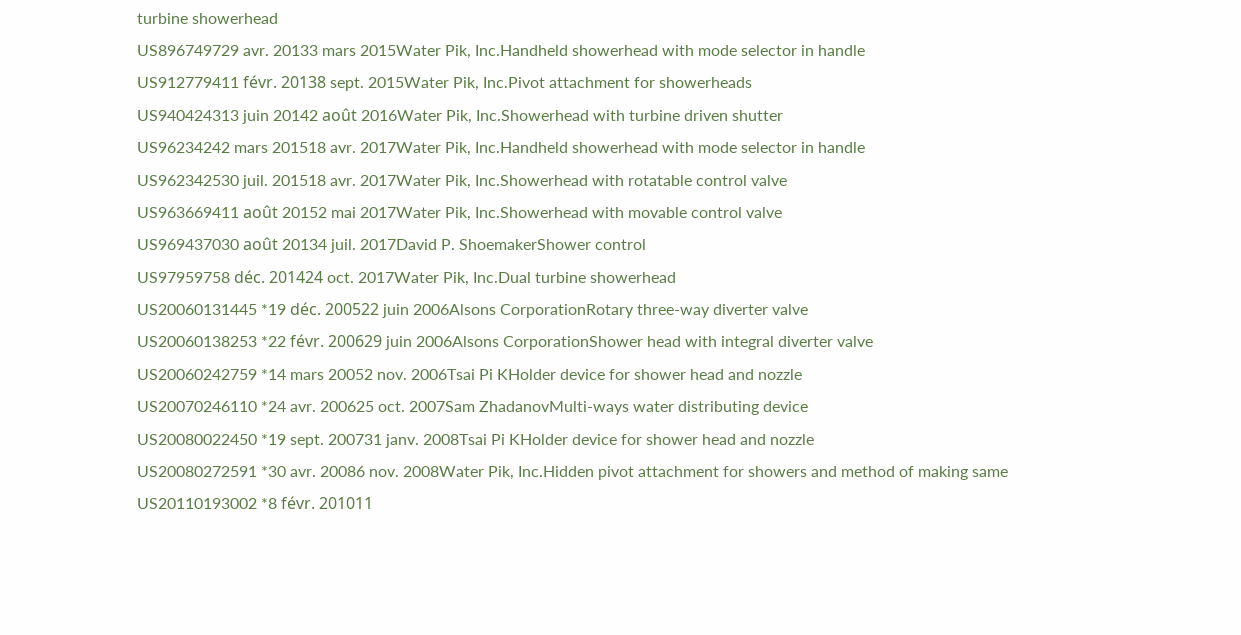turbine showerhead
US896749729 avr. 20133 mars 2015Water Pik, Inc.Handheld showerhead with mode selector in handle
US912779411 févr. 20138 sept. 2015Water Pik, Inc.Pivot attachment for showerheads
US940424313 juin 20142 août 2016Water Pik, Inc.Showerhead with turbine driven shutter
US96234242 mars 201518 avr. 2017Water Pik, Inc.Handheld showerhead with mode selector in handle
US962342530 juil. 201518 avr. 2017Water Pik, Inc.Showerhead with rotatable control valve
US963669411 août 20152 mai 2017Water Pik, Inc.Showerhead with movable control valve
US969437030 août 20134 juil. 2017David P. ShoemakerShower control
US97959758 déc. 201424 oct. 2017Water Pik, Inc.Dual turbine showerhead
US20060131445 *19 déc. 200522 juin 2006Alsons CorporationRotary three-way diverter valve
US20060138253 *22 févr. 200629 juin 2006Alsons CorporationShower head with integral diverter valve
US20060242759 *14 mars 20052 nov. 2006Tsai Pi KHolder device for shower head and nozzle
US20070246110 *24 avr. 200625 oct. 2007Sam ZhadanovMulti-ways water distributing device
US20080022450 *19 sept. 200731 janv. 2008Tsai Pi KHolder device for shower head and nozzle
US20080272591 *30 avr. 20086 nov. 2008Water Pik, Inc.Hidden pivot attachment for showers and method of making same
US20110193002 *8 févr. 201011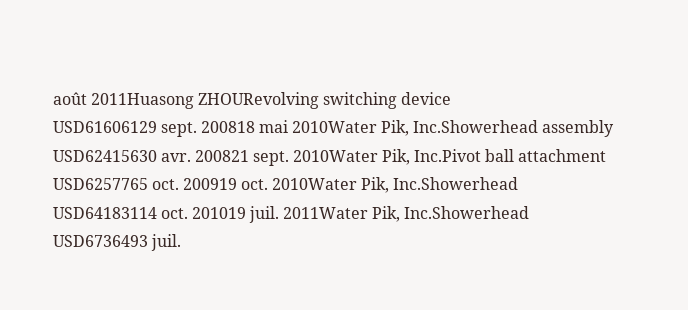août 2011Huasong ZHOURevolving switching device
USD61606129 sept. 200818 mai 2010Water Pik, Inc.Showerhead assembly
USD62415630 avr. 200821 sept. 2010Water Pik, Inc.Pivot ball attachment
USD6257765 oct. 200919 oct. 2010Water Pik, Inc.Showerhead
USD64183114 oct. 201019 juil. 2011Water Pik, Inc.Showerhead
USD6736493 juil.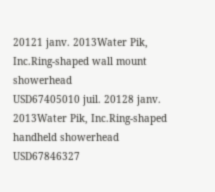20121 janv. 2013Water Pik, Inc.Ring-shaped wall mount showerhead
USD67405010 juil. 20128 janv. 2013Water Pik, Inc.Ring-shaped handheld showerhead
USD67846327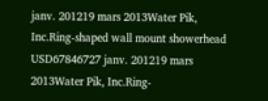janv. 201219 mars 2013Water Pik, Inc.Ring-shaped wall mount showerhead
USD67846727 janv. 201219 mars 2013Water Pik, Inc.Ring-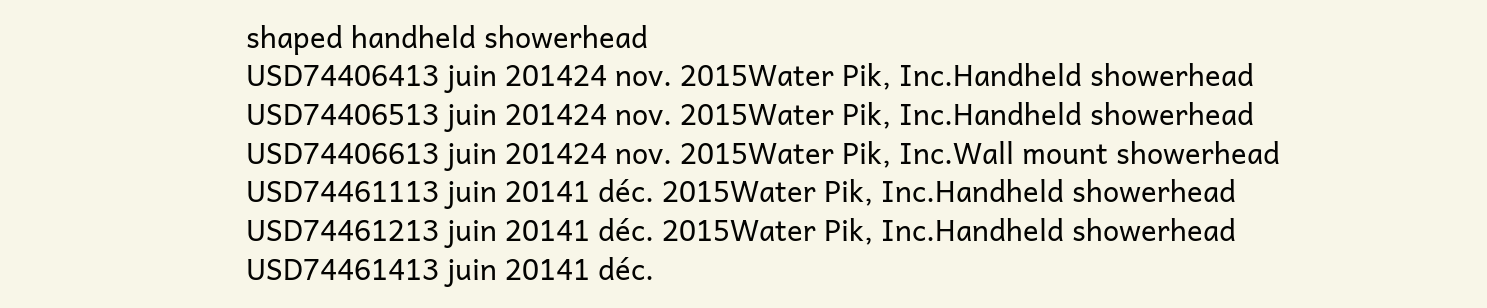shaped handheld showerhead
USD74406413 juin 201424 nov. 2015Water Pik, Inc.Handheld showerhead
USD74406513 juin 201424 nov. 2015Water Pik, Inc.Handheld showerhead
USD74406613 juin 201424 nov. 2015Water Pik, Inc.Wall mount showerhead
USD74461113 juin 20141 déc. 2015Water Pik, Inc.Handheld showerhead
USD74461213 juin 20141 déc. 2015Water Pik, Inc.Handheld showerhead
USD74461413 juin 20141 déc.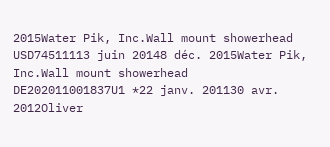2015Water Pik, Inc.Wall mount showerhead
USD74511113 juin 20148 déc. 2015Water Pik, Inc.Wall mount showerhead
DE202011001837U1 *22 janv. 201130 avr. 2012Oliver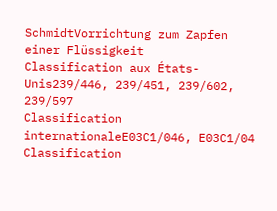SchmidtVorrichtung zum Zapfen einer Flüssigkeit
Classification aux États-Unis239/446, 239/451, 239/602, 239/597
Classification internationaleE03C1/046, E03C1/04
Classification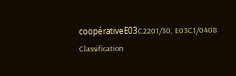coopérativeE03C2201/30, E03C1/0408
Classification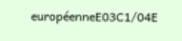européenneE03C1/04E